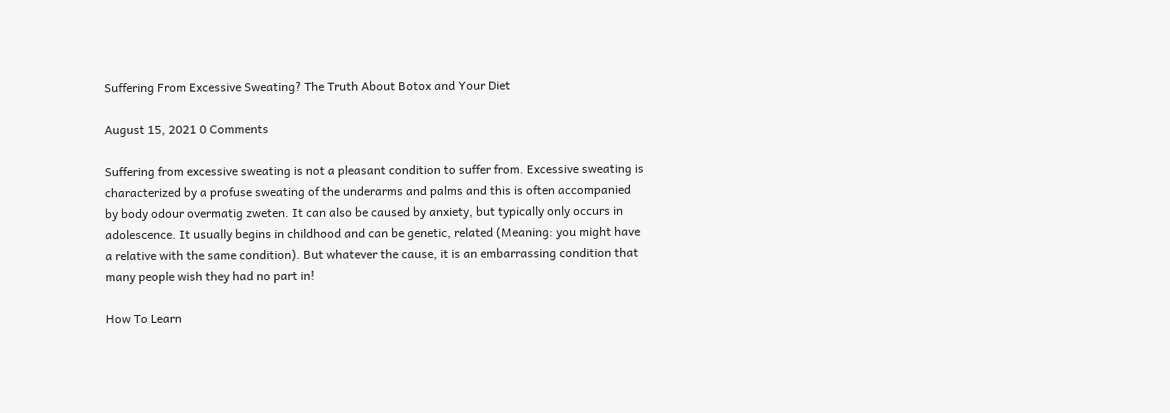Suffering From Excessive Sweating? The Truth About Botox and Your Diet

August 15, 2021 0 Comments

Suffering from excessive sweating is not a pleasant condition to suffer from. Excessive sweating is characterized by a profuse sweating of the underarms and palms and this is often accompanied by body odour overmatig zweten. It can also be caused by anxiety, but typically only occurs in adolescence. It usually begins in childhood and can be genetic, related (Meaning: you might have a relative with the same condition). But whatever the cause, it is an embarrassing condition that many people wish they had no part in!

How To Learn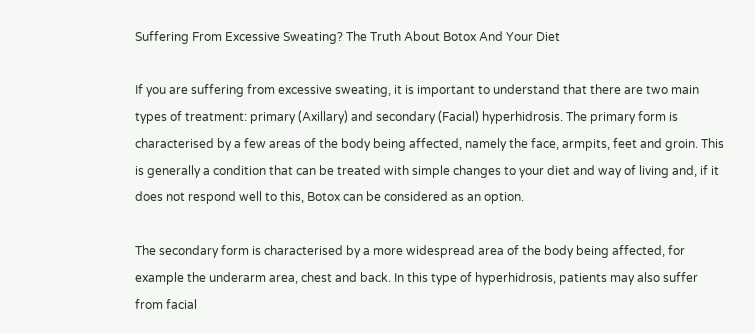Suffering From Excessive Sweating? The Truth About Botox And Your Diet

If you are suffering from excessive sweating, it is important to understand that there are two main types of treatment: primary (Axillary) and secondary (Facial) hyperhidrosis. The primary form is characterised by a few areas of the body being affected, namely the face, armpits, feet and groin. This is generally a condition that can be treated with simple changes to your diet and way of living and, if it does not respond well to this, Botox can be considered as an option.

The secondary form is characterised by a more widespread area of the body being affected, for example the underarm area, chest and back. In this type of hyperhidrosis, patients may also suffer from facial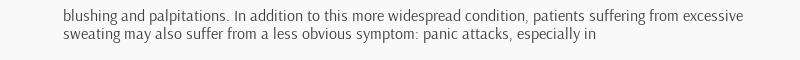blushing and palpitations. In addition to this more widespread condition, patients suffering from excessive sweating may also suffer from a less obvious symptom: panic attacks, especially in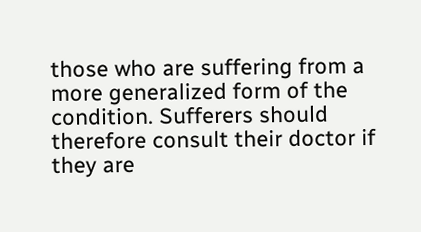those who are suffering from a more generalized form of the condition. Sufferers should therefore consult their doctor if they are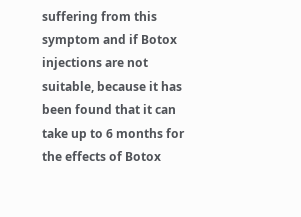suffering from this symptom and if Botox injections are not suitable, because it has been found that it can take up to 6 months for the effects of Botox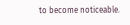to become noticeable.